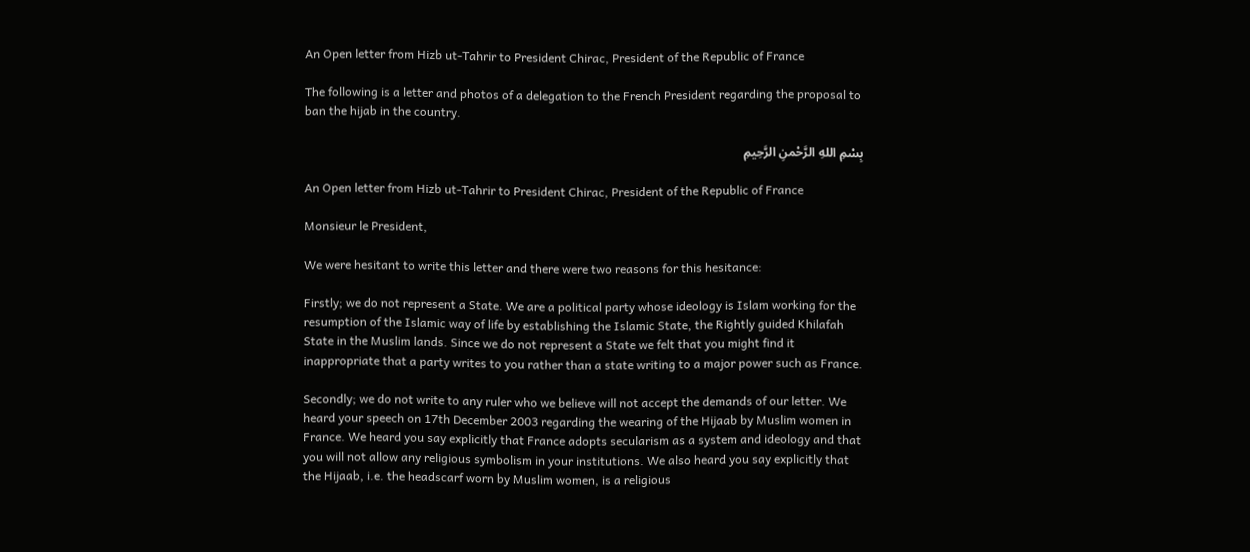An Open letter from Hizb ut-Tahrir to President Chirac, President of the Republic of France

The following is a letter and photos of a delegation to the French President regarding the proposal to ban the hijab in the country.

بِسْمِ اللهِ الرَّحْمنِ الرَّحِيمِ

An Open letter from Hizb ut-Tahrir to President Chirac, President of the Republic of France

Monsieur le President,

We were hesitant to write this letter and there were two reasons for this hesitance:

Firstly; we do not represent a State. We are a political party whose ideology is Islam working for the resumption of the Islamic way of life by establishing the Islamic State, the Rightly guided Khilafah State in the Muslim lands. Since we do not represent a State we felt that you might find it inappropriate that a party writes to you rather than a state writing to a major power such as France.

Secondly; we do not write to any ruler who we believe will not accept the demands of our letter. We heard your speech on 17th December 2003 regarding the wearing of the Hijaab by Muslim women in France. We heard you say explicitly that France adopts secularism as a system and ideology and that you will not allow any religious symbolism in your institutions. We also heard you say explicitly that the Hijaab, i.e. the headscarf worn by Muslim women, is a religious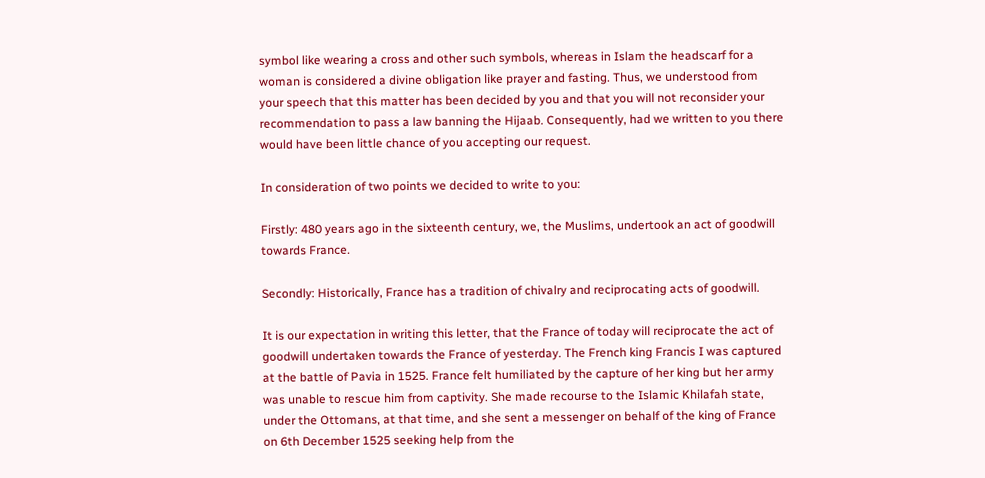symbol like wearing a cross and other such symbols, whereas in Islam the headscarf for a woman is considered a divine obligation like prayer and fasting. Thus, we understood from your speech that this matter has been decided by you and that you will not reconsider your recommendation to pass a law banning the Hijaab. Consequently, had we written to you there would have been little chance of you accepting our request.

In consideration of two points we decided to write to you:

Firstly: 480 years ago in the sixteenth century, we, the Muslims, undertook an act of goodwill towards France.

Secondly: Historically, France has a tradition of chivalry and reciprocating acts of goodwill.

It is our expectation in writing this letter, that the France of today will reciprocate the act of goodwill undertaken towards the France of yesterday. The French king Francis I was captured at the battle of Pavia in 1525. France felt humiliated by the capture of her king but her army was unable to rescue him from captivity. She made recourse to the Islamic Khilafah state, under the Ottomans, at that time, and she sent a messenger on behalf of the king of France on 6th December 1525 seeking help from the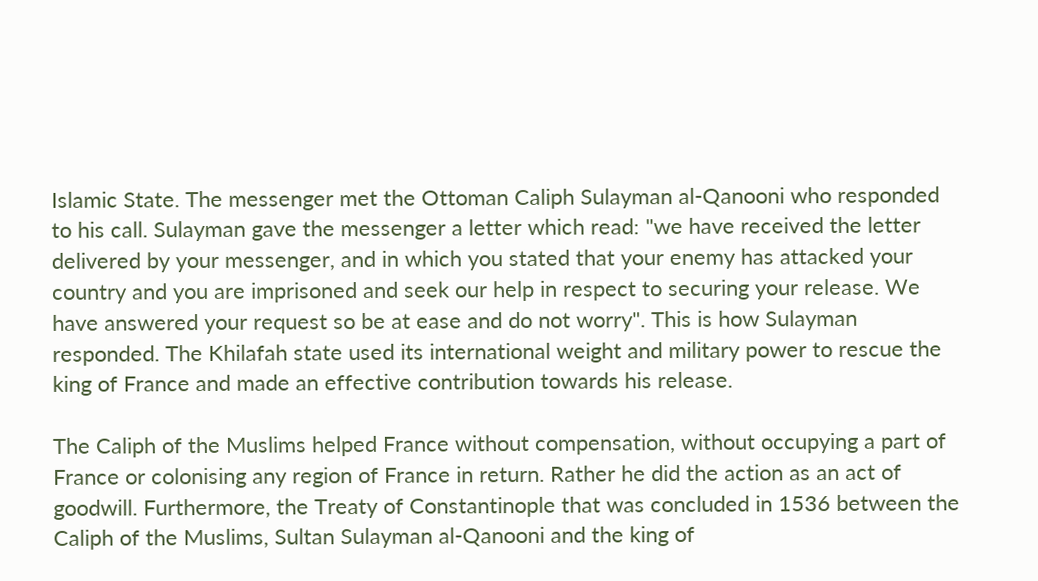Islamic State. The messenger met the Ottoman Caliph Sulayman al-Qanooni who responded to his call. Sulayman gave the messenger a letter which read: "we have received the letter delivered by your messenger, and in which you stated that your enemy has attacked your country and you are imprisoned and seek our help in respect to securing your release. We have answered your request so be at ease and do not worry". This is how Sulayman responded. The Khilafah state used its international weight and military power to rescue the king of France and made an effective contribution towards his release.

The Caliph of the Muslims helped France without compensation, without occupying a part of France or colonising any region of France in return. Rather he did the action as an act of goodwill. Furthermore, the Treaty of Constantinople that was concluded in 1536 between the Caliph of the Muslims, Sultan Sulayman al-Qanooni and the king of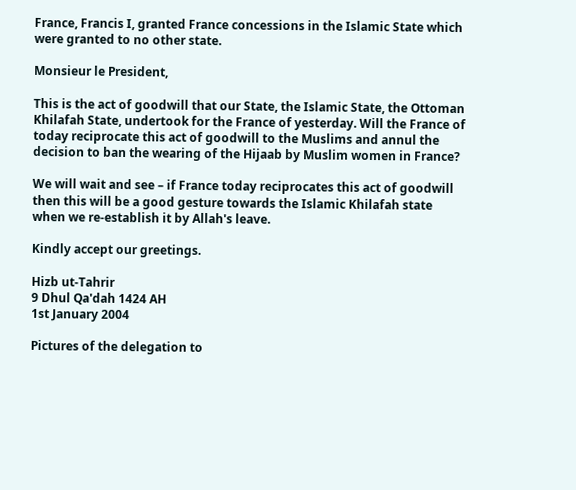France, Francis I, granted France concessions in the Islamic State which were granted to no other state.

Monsieur le President,

This is the act of goodwill that our State, the Islamic State, the Ottoman Khilafah State, undertook for the France of yesterday. Will the France of today reciprocate this act of goodwill to the Muslims and annul the decision to ban the wearing of the Hijaab by Muslim women in France?

We will wait and see – if France today reciprocates this act of goodwill then this will be a good gesture towards the Islamic Khilafah state when we re-establish it by Allah's leave.

Kindly accept our greetings.

Hizb ut-Tahrir
9 Dhul Qa'dah 1424 AH
1st January 2004

Pictures of the delegation to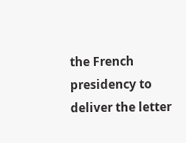the French presidency to deliver the letter